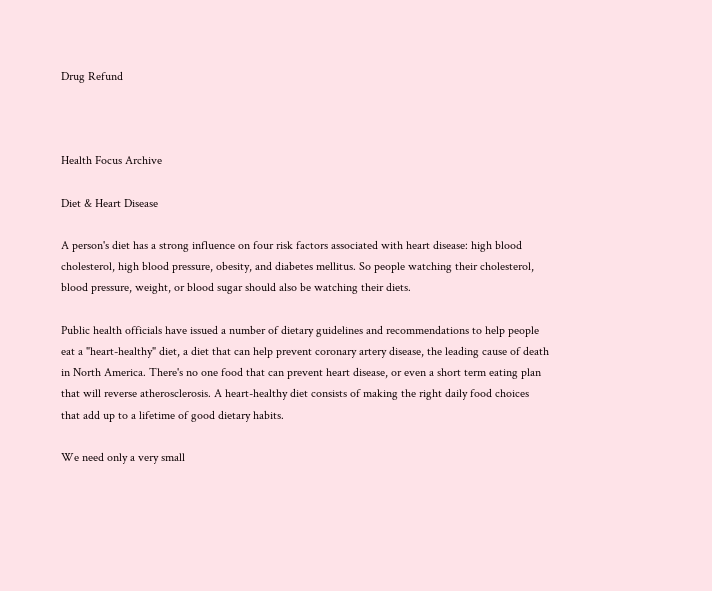Drug Refund



Health Focus Archive

Diet & Heart Disease

A person's diet has a strong influence on four risk factors associated with heart disease: high blood cholesterol, high blood pressure, obesity, and diabetes mellitus. So people watching their cholesterol, blood pressure, weight, or blood sugar should also be watching their diets.

Public health officials have issued a number of dietary guidelines and recommendations to help people eat a "heart-healthy" diet, a diet that can help prevent coronary artery disease, the leading cause of death in North America. There's no one food that can prevent heart disease, or even a short term eating plan that will reverse atherosclerosis. A heart-healthy diet consists of making the right daily food choices that add up to a lifetime of good dietary habits.

We need only a very small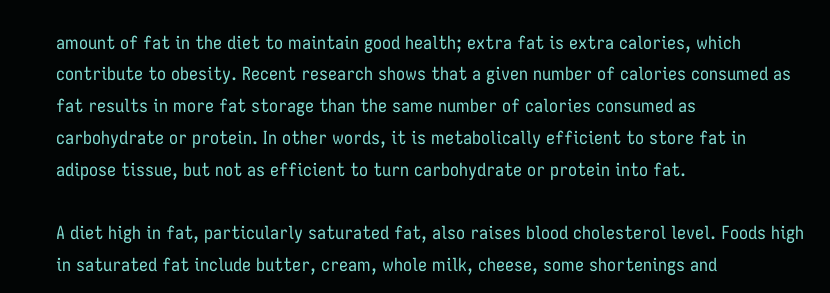amount of fat in the diet to maintain good health; extra fat is extra calories, which contribute to obesity. Recent research shows that a given number of calories consumed as fat results in more fat storage than the same number of calories consumed as carbohydrate or protein. In other words, it is metabolically efficient to store fat in adipose tissue, but not as efficient to turn carbohydrate or protein into fat.

A diet high in fat, particularly saturated fat, also raises blood cholesterol level. Foods high in saturated fat include butter, cream, whole milk, cheese, some shortenings and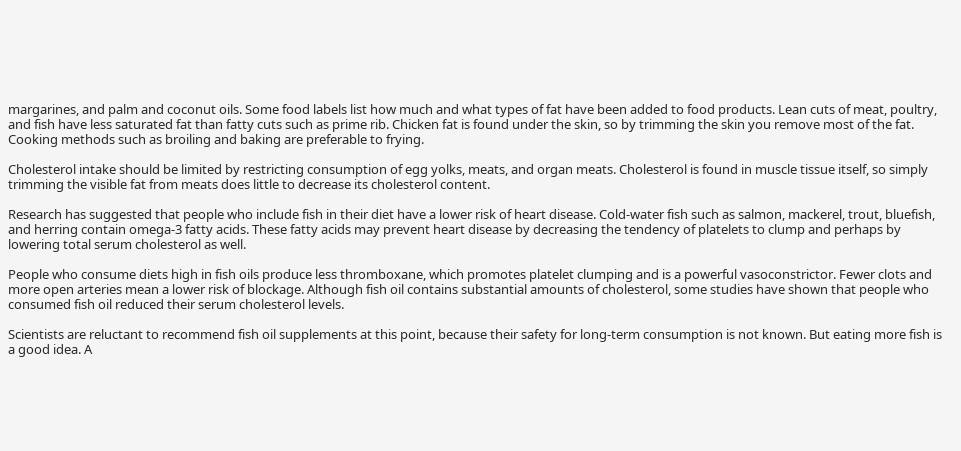margarines, and palm and coconut oils. Some food labels list how much and what types of fat have been added to food products. Lean cuts of meat, poultry, and fish have less saturated fat than fatty cuts such as prime rib. Chicken fat is found under the skin, so by trimming the skin you remove most of the fat. Cooking methods such as broiling and baking are preferable to frying.

Cholesterol intake should be limited by restricting consumption of egg yolks, meats, and organ meats. Cholesterol is found in muscle tissue itself, so simply trimming the visible fat from meats does little to decrease its cholesterol content.

Research has suggested that people who include fish in their diet have a lower risk of heart disease. Cold-water fish such as salmon, mackerel, trout, bluefish, and herring contain omega-3 fatty acids. These fatty acids may prevent heart disease by decreasing the tendency of platelets to clump and perhaps by lowering total serum cholesterol as well.

People who consume diets high in fish oils produce less thromboxane, which promotes platelet clumping and is a powerful vasoconstrictor. Fewer clots and more open arteries mean a lower risk of blockage. Although fish oil contains substantial amounts of cholesterol, some studies have shown that people who consumed fish oil reduced their serum cholesterol levels.

Scientists are reluctant to recommend fish oil supplements at this point, because their safety for long-term consumption is not known. But eating more fish is a good idea. A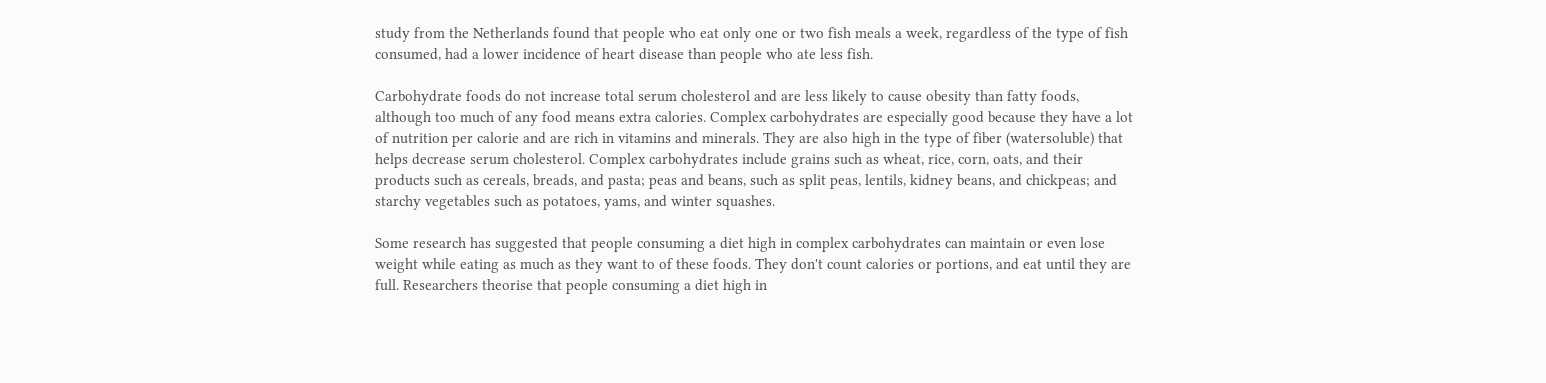study from the Netherlands found that people who eat only one or two fish meals a week, regardless of the type of fish consumed, had a lower incidence of heart disease than people who ate less fish.

Carbohydrate foods do not increase total serum cholesterol and are less likely to cause obesity than fatty foods, although too much of any food means extra calories. Complex carbohydrates are especially good because they have a lot of nutrition per calorie and are rich in vitamins and minerals. They are also high in the type of fiber (watersoluble) that helps decrease serum cholesterol. Complex carbohydrates include grains such as wheat, rice, corn, oats, and their products such as cereals, breads, and pasta; peas and beans, such as split peas, lentils, kidney beans, and chickpeas; and starchy vegetables such as potatoes, yams, and winter squashes.

Some research has suggested that people consuming a diet high in complex carbohydrates can maintain or even lose weight while eating as much as they want to of these foods. They don't count calories or portions, and eat until they are full. Researchers theorise that people consuming a diet high in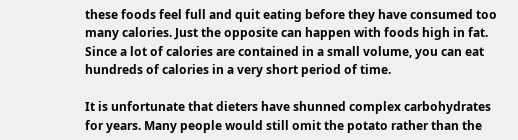these foods feel full and quit eating before they have consumed too many calories. Just the opposite can happen with foods high in fat. Since a lot of calories are contained in a small volume, you can eat hundreds of calories in a very short period of time.

It is unfortunate that dieters have shunned complex carbohydrates for years. Many people would still omit the potato rather than the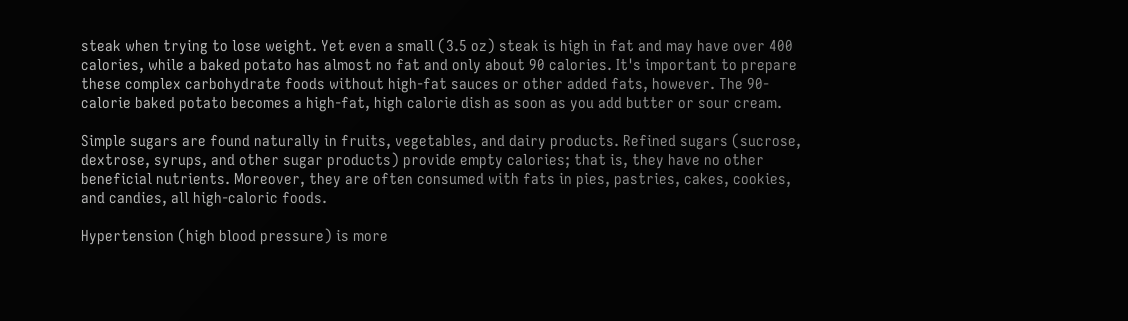steak when trying to lose weight. Yet even a small (3.5 oz) steak is high in fat and may have over 400 calories, while a baked potato has almost no fat and only about 90 calories. It's important to prepare these complex carbohydrate foods without high-fat sauces or other added fats, however. The 90-calorie baked potato becomes a high-fat, high calorie dish as soon as you add butter or sour cream.

Simple sugars are found naturally in fruits, vegetables, and dairy products. Refined sugars (sucrose, dextrose, syrups, and other sugar products) provide empty calories; that is, they have no other beneficial nutrients. Moreover, they are often consumed with fats in pies, pastries, cakes, cookies, and candies, all high-caloric foods.

Hypertension (high blood pressure) is more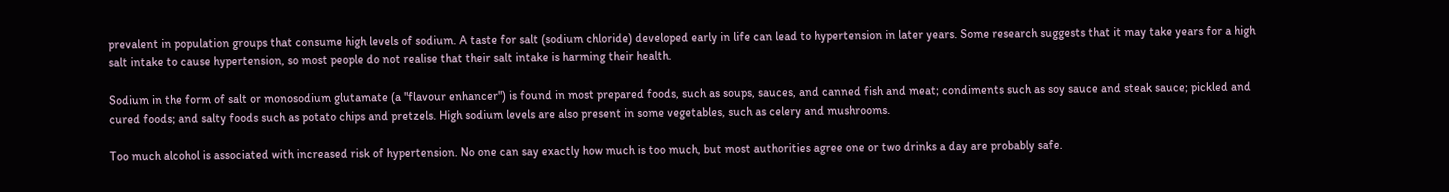prevalent in population groups that consume high levels of sodium. A taste for salt (sodium chloride) developed early in life can lead to hypertension in later years. Some research suggests that it may take years for a high salt intake to cause hypertension, so most people do not realise that their salt intake is harming their health.

Sodium in the form of salt or monosodium glutamate (a "flavour enhancer") is found in most prepared foods, such as soups, sauces, and canned fish and meat; condiments such as soy sauce and steak sauce; pickled and cured foods; and salty foods such as potato chips and pretzels. High sodium levels are also present in some vegetables, such as celery and mushrooms.

Too much alcohol is associated with increased risk of hypertension. No one can say exactly how much is too much, but most authorities agree one or two drinks a day are probably safe.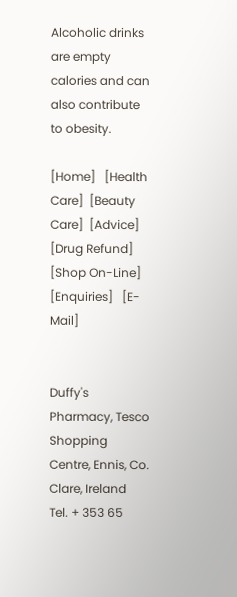Alcoholic drinks are empty calories and can also contribute to obesity.

[Home]   [Health Care]  [Beauty Care]  [Advice]  [Drug Refund]  [Shop On-Line]  [Enquiries]   [E-Mail]


Duffy's Pharmacy, Tesco Shopping Centre, Ennis, Co. Clare, Ireland
Tel. + 353 65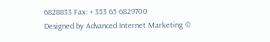6828833 Fax: + 353 65 6829700
Designed by Advanced Internet Marketing ©